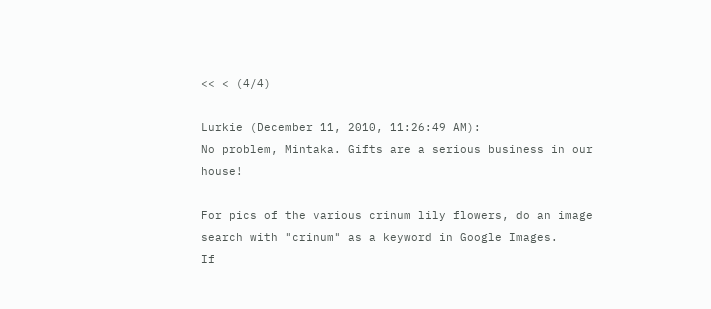<< < (4/4)

Lurkie (December 11, 2010, 11:26:49 AM):
No problem, Mintaka. Gifts are a serious business in our house!

For pics of the various crinum lily flowers, do an image search with "crinum" as a keyword in Google Images.
If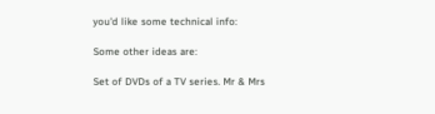you'd like some technical info:

Some other ideas are:

Set of DVDs of a TV series. Mr & Mrs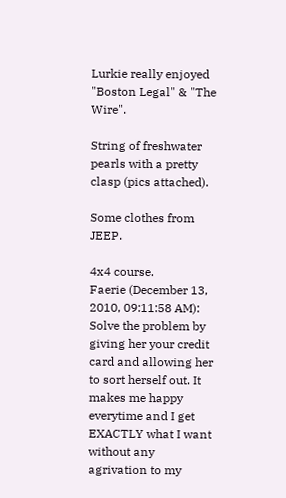Lurkie really enjoyed "Boston Legal" & "The Wire".

String of freshwater pearls with a pretty clasp (pics attached).

Some clothes from JEEP.

4x4 course.
Faerie (December 13, 2010, 09:11:58 AM):
Solve the problem by giving her your credit card and allowing her to sort herself out. It makes me happy everytime and I get EXACTLY what I want without any agrivation to my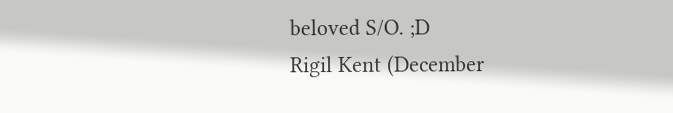beloved S/O. ;D
Rigil Kent (December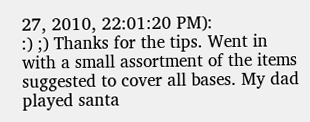27, 2010, 22:01:20 PM):
:) ;) Thanks for the tips. Went in with a small assortment of the items suggested to cover all bases. My dad played santa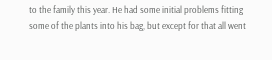to the family this year. He had some initial problems fitting some of the plants into his bag, but except for that all went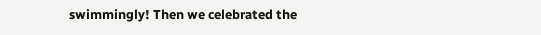swimmingly! Then we celebrated the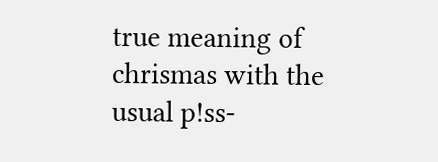true meaning of chrismas with the usual p!ss-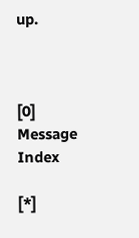up.



[0] Message Index

[*]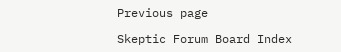Previous page

Skeptic Forum Board Index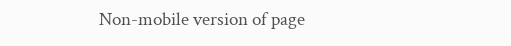Non-mobile version of page